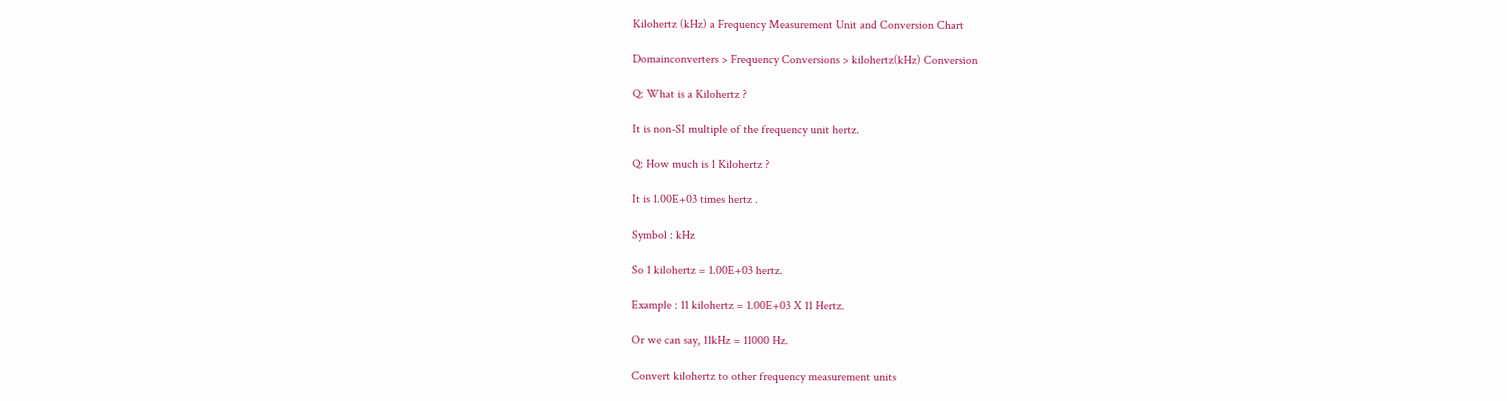Kilohertz (kHz) a Frequency Measurement Unit and Conversion Chart

Domainconverters > Frequency Conversions > kilohertz(kHz) Conversion

Q: What is a Kilohertz ?

It is non-SI multiple of the frequency unit hertz.

Q: How much is 1 Kilohertz ?

It is 1.00E+03 times hertz .

Symbol : kHz

So 1 kilohertz = 1.00E+03 hertz.

Example : 11 kilohertz = 1.00E+03 X 11 Hertz.

Or we can say, 11kHz = 11000 Hz.

Convert kilohertz to other frequency measurement units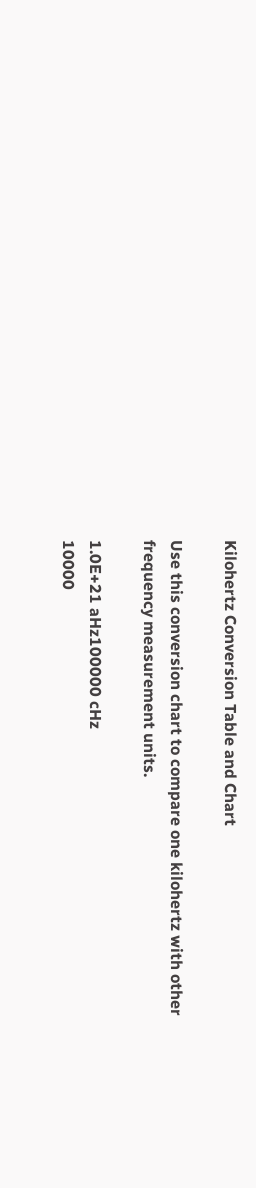Kilohertz Conversion Table and Chart

Use this conversion chart to compare one kilohertz with other frequency measurement units.

1.0E+21 aHz100000 cHz
10000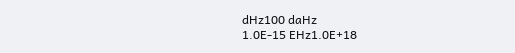dHz100 daHz
1.0E-15 EHz1.0E+18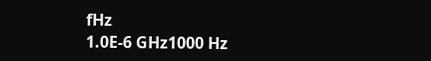fHz
1.0E-6 GHz1000 Hz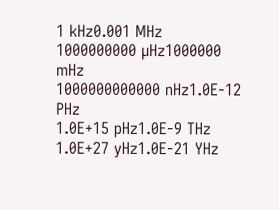1 kHz0.001 MHz
1000000000 µHz1000000 mHz
1000000000000 nHz1.0E-12 PHz
1.0E+15 pHz1.0E-9 THz
1.0E+27 yHz1.0E-21 YHz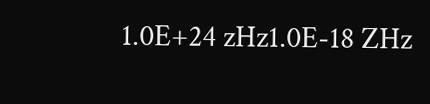1.0E+24 zHz1.0E-18 ZHz